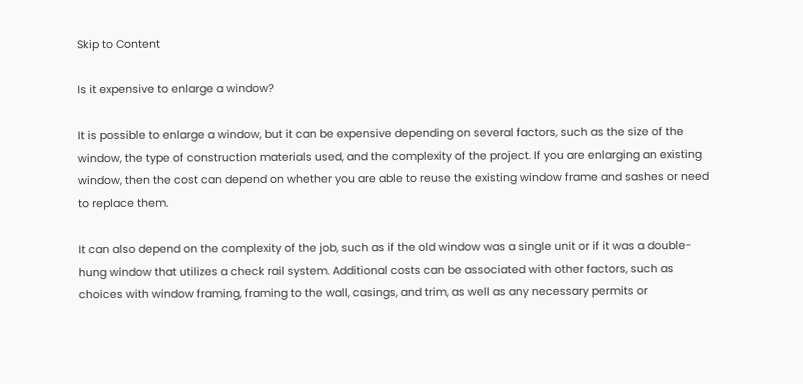Skip to Content

Is it expensive to enlarge a window?

It is possible to enlarge a window, but it can be expensive depending on several factors, such as the size of the window, the type of construction materials used, and the complexity of the project. If you are enlarging an existing window, then the cost can depend on whether you are able to reuse the existing window frame and sashes or need to replace them.

It can also depend on the complexity of the job, such as if the old window was a single unit or if it was a double-hung window that utilizes a check rail system. Additional costs can be associated with other factors, such as choices with window framing, framing to the wall, casings, and trim, as well as any necessary permits or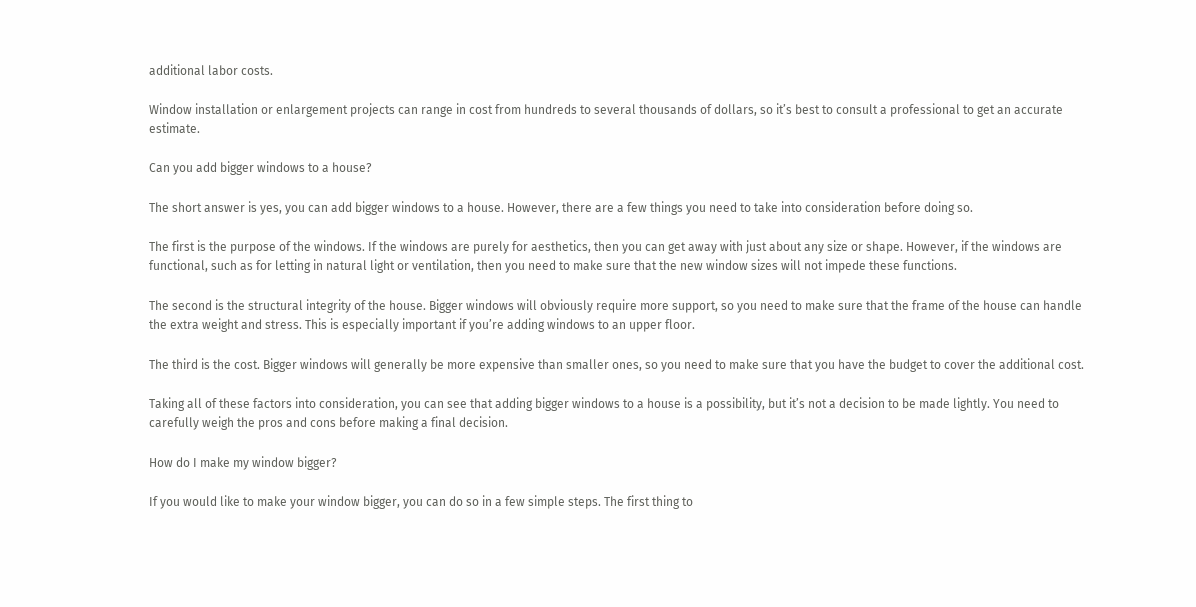additional labor costs.

Window installation or enlargement projects can range in cost from hundreds to several thousands of dollars, so it’s best to consult a professional to get an accurate estimate.

Can you add bigger windows to a house?

The short answer is yes, you can add bigger windows to a house. However, there are a few things you need to take into consideration before doing so.

The first is the purpose of the windows. If the windows are purely for aesthetics, then you can get away with just about any size or shape. However, if the windows are functional, such as for letting in natural light or ventilation, then you need to make sure that the new window sizes will not impede these functions.

The second is the structural integrity of the house. Bigger windows will obviously require more support, so you need to make sure that the frame of the house can handle the extra weight and stress. This is especially important if you’re adding windows to an upper floor.

The third is the cost. Bigger windows will generally be more expensive than smaller ones, so you need to make sure that you have the budget to cover the additional cost.

Taking all of these factors into consideration, you can see that adding bigger windows to a house is a possibility, but it’s not a decision to be made lightly. You need to carefully weigh the pros and cons before making a final decision.

How do I make my window bigger?

If you would like to make your window bigger, you can do so in a few simple steps. The first thing to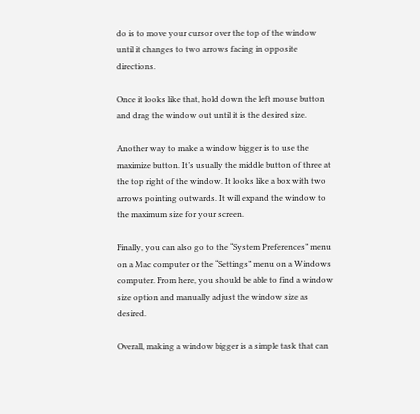do is to move your cursor over the top of the window until it changes to two arrows facing in opposite directions.

Once it looks like that, hold down the left mouse button and drag the window out until it is the desired size.

Another way to make a window bigger is to use the maximize button. It’s usually the middle button of three at the top right of the window. It looks like a box with two arrows pointing outwards. It will expand the window to the maximum size for your screen.

Finally, you can also go to the “System Preferences” menu on a Mac computer or the “Settings” menu on a Windows computer. From here, you should be able to find a window size option and manually adjust the window size as desired.

Overall, making a window bigger is a simple task that can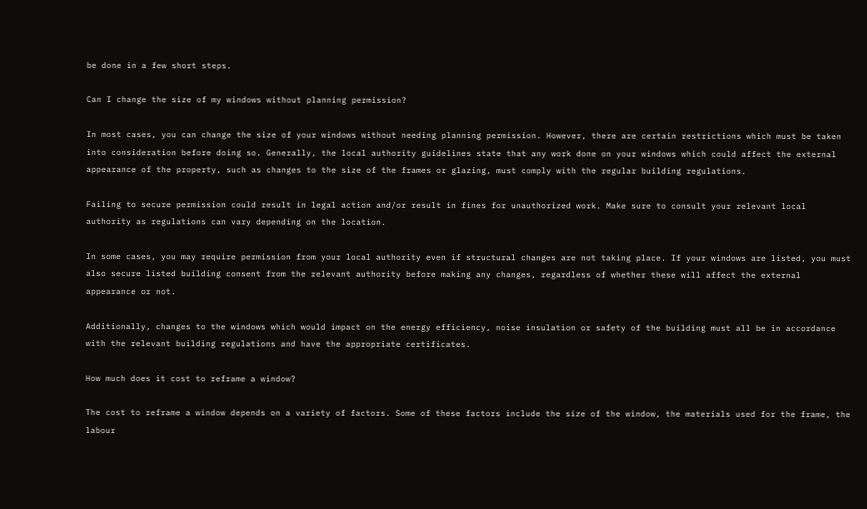be done in a few short steps.

Can I change the size of my windows without planning permission?

In most cases, you can change the size of your windows without needing planning permission. However, there are certain restrictions which must be taken into consideration before doing so. Generally, the local authority guidelines state that any work done on your windows which could affect the external appearance of the property, such as changes to the size of the frames or glazing, must comply with the regular building regulations.

Failing to secure permission could result in legal action and/or result in fines for unauthorized work. Make sure to consult your relevant local authority as regulations can vary depending on the location.

In some cases, you may require permission from your local authority even if structural changes are not taking place. If your windows are listed, you must also secure listed building consent from the relevant authority before making any changes, regardless of whether these will affect the external appearance or not.

Additionally, changes to the windows which would impact on the energy efficiency, noise insulation or safety of the building must all be in accordance with the relevant building regulations and have the appropriate certificates.

How much does it cost to reframe a window?

The cost to reframe a window depends on a variety of factors. Some of these factors include the size of the window, the materials used for the frame, the labour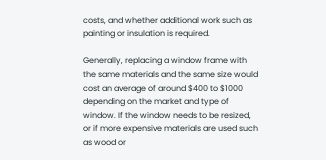costs, and whether additional work such as painting or insulation is required.

Generally, replacing a window frame with the same materials and the same size would cost an average of around $400 to $1000 depending on the market and type of window. If the window needs to be resized, or if more expensive materials are used such as wood or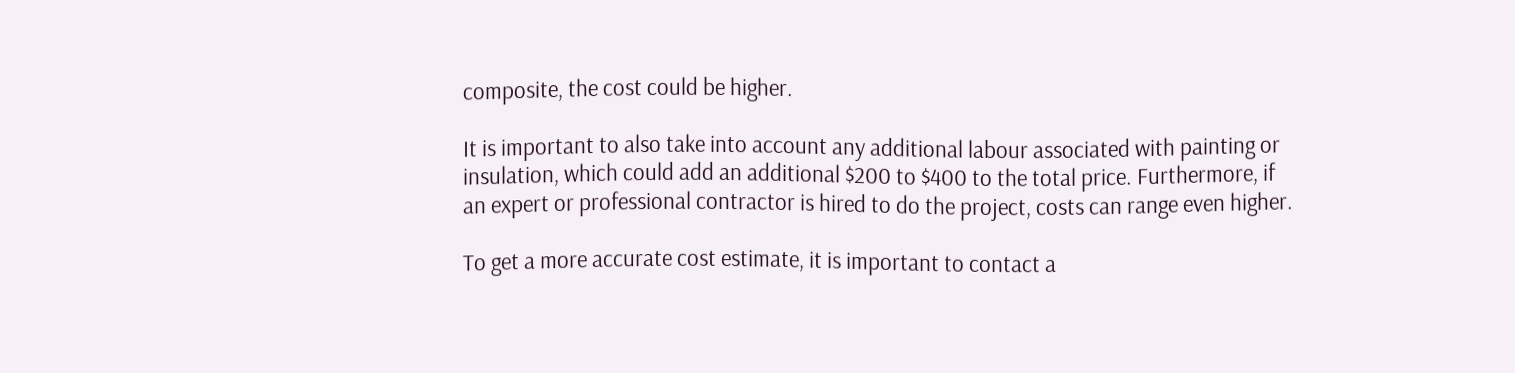composite, the cost could be higher.

It is important to also take into account any additional labour associated with painting or insulation, which could add an additional $200 to $400 to the total price. Furthermore, if an expert or professional contractor is hired to do the project, costs can range even higher.

To get a more accurate cost estimate, it is important to contact a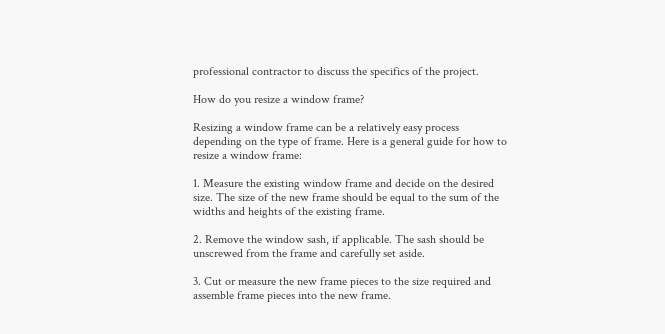professional contractor to discuss the specifics of the project.

How do you resize a window frame?

Resizing a window frame can be a relatively easy process depending on the type of frame. Here is a general guide for how to resize a window frame:

1. Measure the existing window frame and decide on the desired size. The size of the new frame should be equal to the sum of the widths and heights of the existing frame.

2. Remove the window sash, if applicable. The sash should be unscrewed from the frame and carefully set aside.

3. Cut or measure the new frame pieces to the size required and assemble frame pieces into the new frame.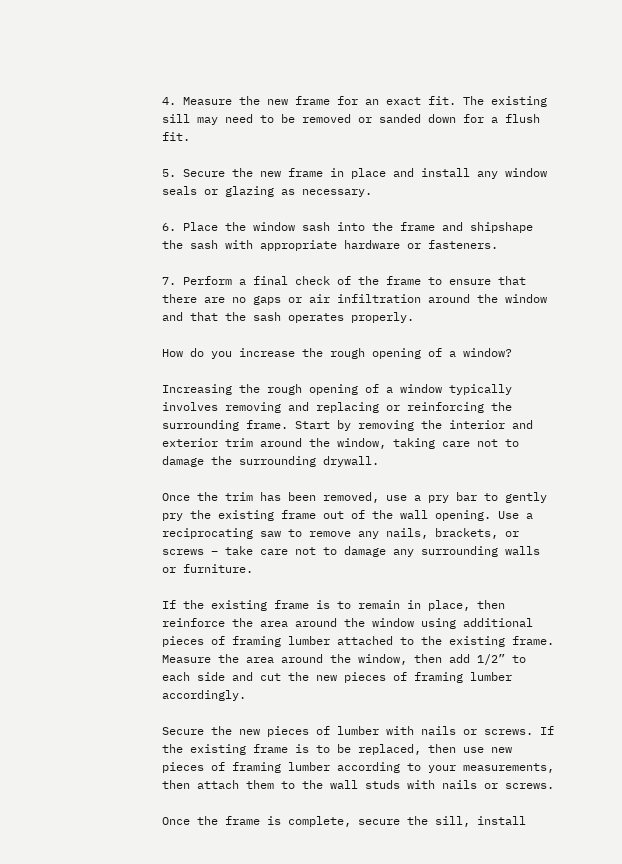4. Measure the new frame for an exact fit. The existing sill may need to be removed or sanded down for a flush fit.

5. Secure the new frame in place and install any window seals or glazing as necessary.

6. Place the window sash into the frame and shipshape the sash with appropriate hardware or fasteners.

7. Perform a final check of the frame to ensure that there are no gaps or air infiltration around the window and that the sash operates properly.

How do you increase the rough opening of a window?

Increasing the rough opening of a window typically involves removing and replacing or reinforcing the surrounding frame. Start by removing the interior and exterior trim around the window, taking care not to damage the surrounding drywall.

Once the trim has been removed, use a pry bar to gently pry the existing frame out of the wall opening. Use a reciprocating saw to remove any nails, brackets, or screws – take care not to damage any surrounding walls or furniture.

If the existing frame is to remain in place, then reinforce the area around the window using additional pieces of framing lumber attached to the existing frame. Measure the area around the window, then add 1/2” to each side and cut the new pieces of framing lumber accordingly.

Secure the new pieces of lumber with nails or screws. If the existing frame is to be replaced, then use new pieces of framing lumber according to your measurements, then attach them to the wall studs with nails or screws.

Once the frame is complete, secure the sill, install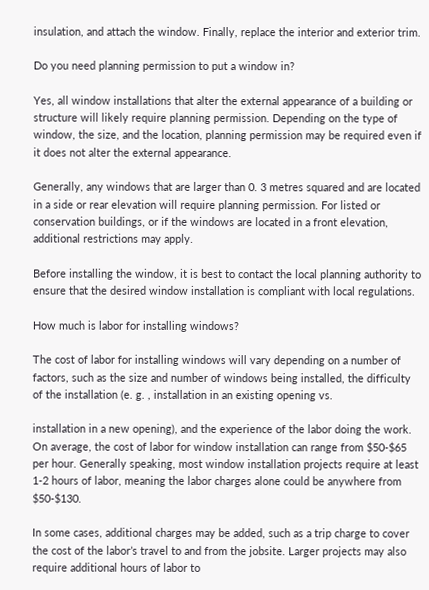insulation, and attach the window. Finally, replace the interior and exterior trim.

Do you need planning permission to put a window in?

Yes, all window installations that alter the external appearance of a building or structure will likely require planning permission. Depending on the type of window, the size, and the location, planning permission may be required even if it does not alter the external appearance.

Generally, any windows that are larger than 0. 3 metres squared and are located in a side or rear elevation will require planning permission. For listed or conservation buildings, or if the windows are located in a front elevation, additional restrictions may apply.

Before installing the window, it is best to contact the local planning authority to ensure that the desired window installation is compliant with local regulations.

How much is labor for installing windows?

The cost of labor for installing windows will vary depending on a number of factors, such as the size and number of windows being installed, the difficulty of the installation (e. g. , installation in an existing opening vs.

installation in a new opening), and the experience of the labor doing the work. On average, the cost of labor for window installation can range from $50-$65 per hour. Generally speaking, most window installation projects require at least 1-2 hours of labor, meaning the labor charges alone could be anywhere from $50-$130.

In some cases, additional charges may be added, such as a trip charge to cover the cost of the labor’s travel to and from the jobsite. Larger projects may also require additional hours of labor to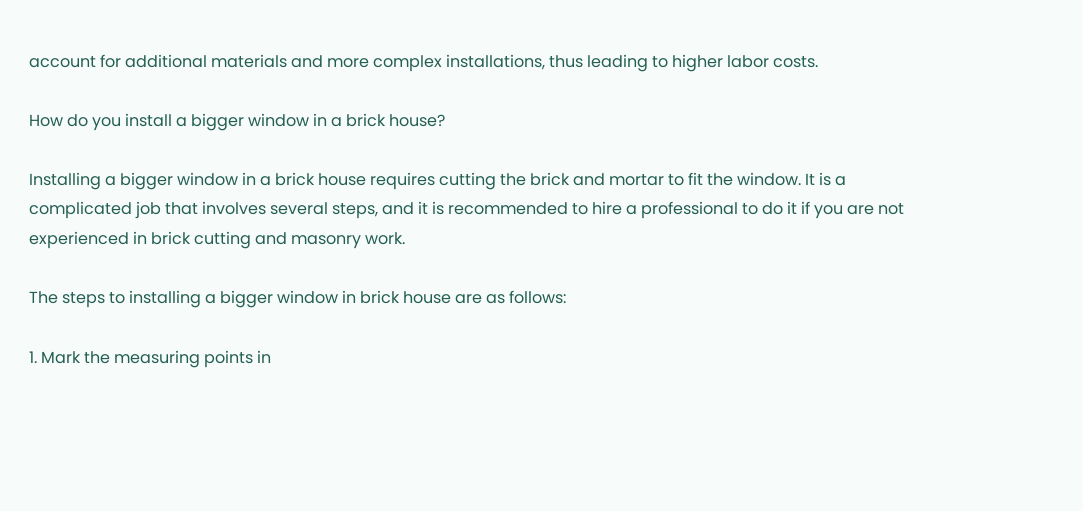account for additional materials and more complex installations, thus leading to higher labor costs.

How do you install a bigger window in a brick house?

Installing a bigger window in a brick house requires cutting the brick and mortar to fit the window. It is a complicated job that involves several steps, and it is recommended to hire a professional to do it if you are not experienced in brick cutting and masonry work.

The steps to installing a bigger window in brick house are as follows:

1. Mark the measuring points in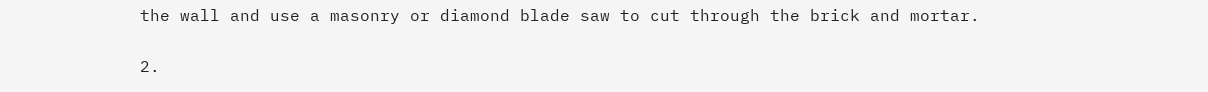the wall and use a masonry or diamond blade saw to cut through the brick and mortar.

2.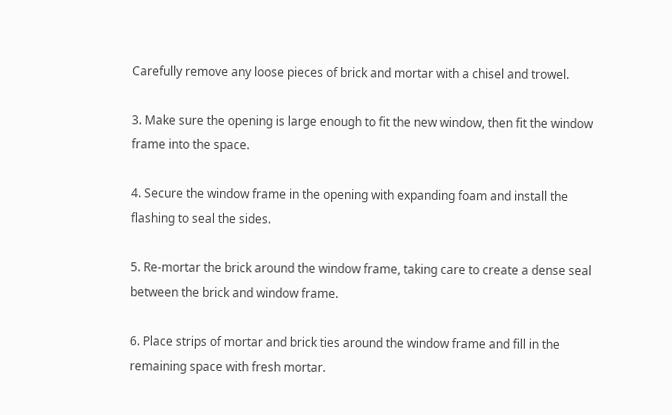Carefully remove any loose pieces of brick and mortar with a chisel and trowel.

3. Make sure the opening is large enough to fit the new window, then fit the window frame into the space.

4. Secure the window frame in the opening with expanding foam and install the flashing to seal the sides.

5. Re-mortar the brick around the window frame, taking care to create a dense seal between the brick and window frame.

6. Place strips of mortar and brick ties around the window frame and fill in the remaining space with fresh mortar.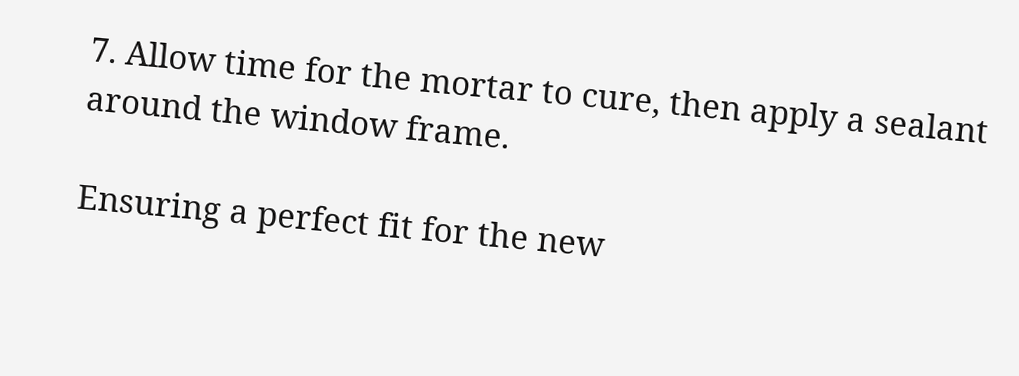7. Allow time for the mortar to cure, then apply a sealant around the window frame.

Ensuring a perfect fit for the new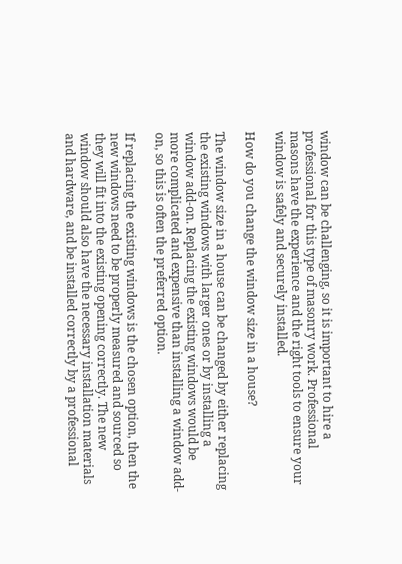window can be challenging, so it is important to hire a professional for this type of masonry work. Professional masons have the experience and the right tools to ensure your window is safely and securely installed.

How do you change the window size in a house?

The window size in a house can be changed by either replacing the existing windows with larger ones or by installing a window add-on. Replacing the existing windows would be more complicated and expensive than installing a window add-on, so this is often the preferred option.

If replacing the existing windows is the chosen option, then the new windows need to be properly measured and sourced so they will fit into the existing opening correctly. The new window should also have the necessary installation materials and hardware, and be installed correctly by a professional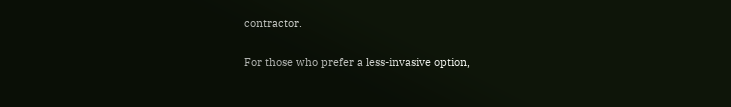contractor.

For those who prefer a less-invasive option,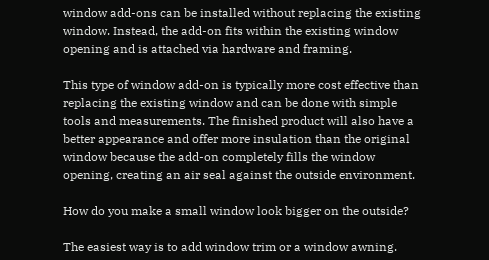window add-ons can be installed without replacing the existing window. Instead, the add-on fits within the existing window opening and is attached via hardware and framing.

This type of window add-on is typically more cost effective than replacing the existing window and can be done with simple tools and measurements. The finished product will also have a better appearance and offer more insulation than the original window because the add-on completely fills the window opening, creating an air seal against the outside environment.

How do you make a small window look bigger on the outside?

The easiest way is to add window trim or a window awning.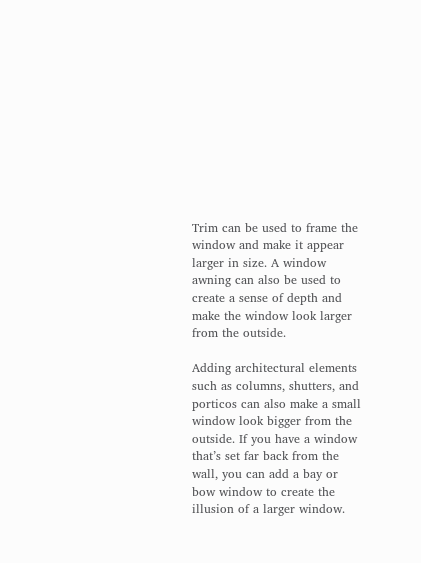Trim can be used to frame the window and make it appear larger in size. A window awning can also be used to create a sense of depth and make the window look larger from the outside.

Adding architectural elements such as columns, shutters, and porticos can also make a small window look bigger from the outside. If you have a window that’s set far back from the wall, you can add a bay or bow window to create the illusion of a larger window.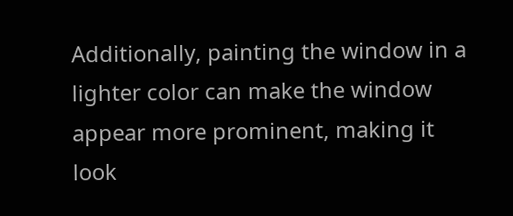Additionally, painting the window in a lighter color can make the window appear more prominent, making it look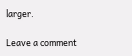larger.

Leave a comment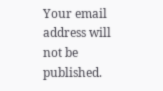Your email address will not be published.